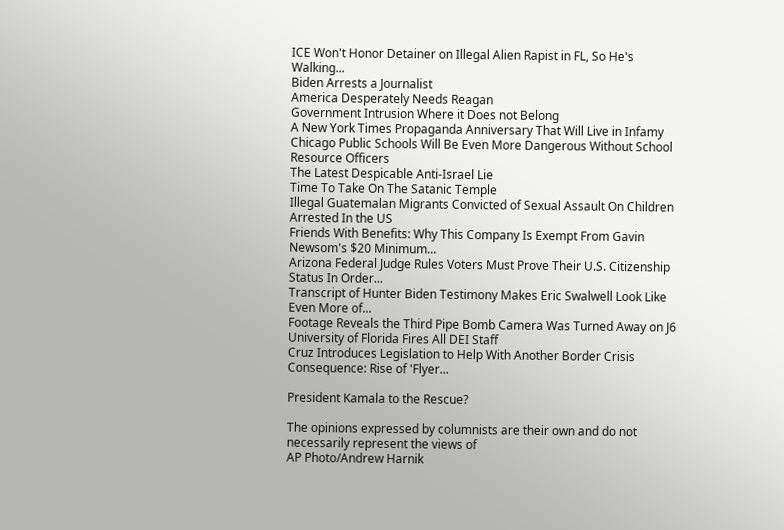ICE Won't Honor Detainer on Illegal Alien Rapist in FL, So He's Walking...
Biden Arrests a Journalist
America Desperately Needs Reagan
Government Intrusion Where it Does not Belong
A New York Times Propaganda Anniversary That Will Live in Infamy
Chicago Public Schools Will Be Even More Dangerous Without School Resource Officers
The Latest Despicable Anti-Israel Lie
Time To Take On The Satanic Temple
Illegal Guatemalan Migrants Convicted of Sexual Assault On Children Arrested In the US
Friends With Benefits: Why This Company Is Exempt From Gavin Newsom's $20 Minimum...
Arizona Federal Judge Rules Voters Must Prove Their U.S. Citizenship Status In Order...
Transcript of Hunter Biden Testimony Makes Eric Swalwell Look Like Even More of...
Footage Reveals the Third Pipe Bomb Camera Was Turned Away on J6
University of Florida Fires All DEI Staff
Cruz Introduces Legislation to Help With Another Border Crisis Consequence: Rise of 'Flyer...

President Kamala to the Rescue?

The opinions expressed by columnists are their own and do not necessarily represent the views of
AP Photo/Andrew Harnik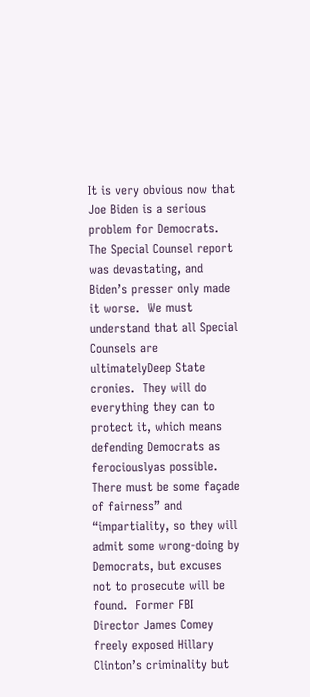It is very obvious now that Joe Biden is a serious problem for Democrats.  The Special Counsel report was devastating, and Biden’s presser only made it worse.  We must understand that all Special Counsels are ultimatelyDeep State cronies.  They will do everything they can to protect it, which means defending Democrats as ferociouslyas possible.  There must be some façade of fairness” and “impartiality, so they will admit some wrong-doing by Democrats, but excuses not to prosecute will be found.  Former FBI Director James Comey freely exposed Hillary Clinton’s criminality but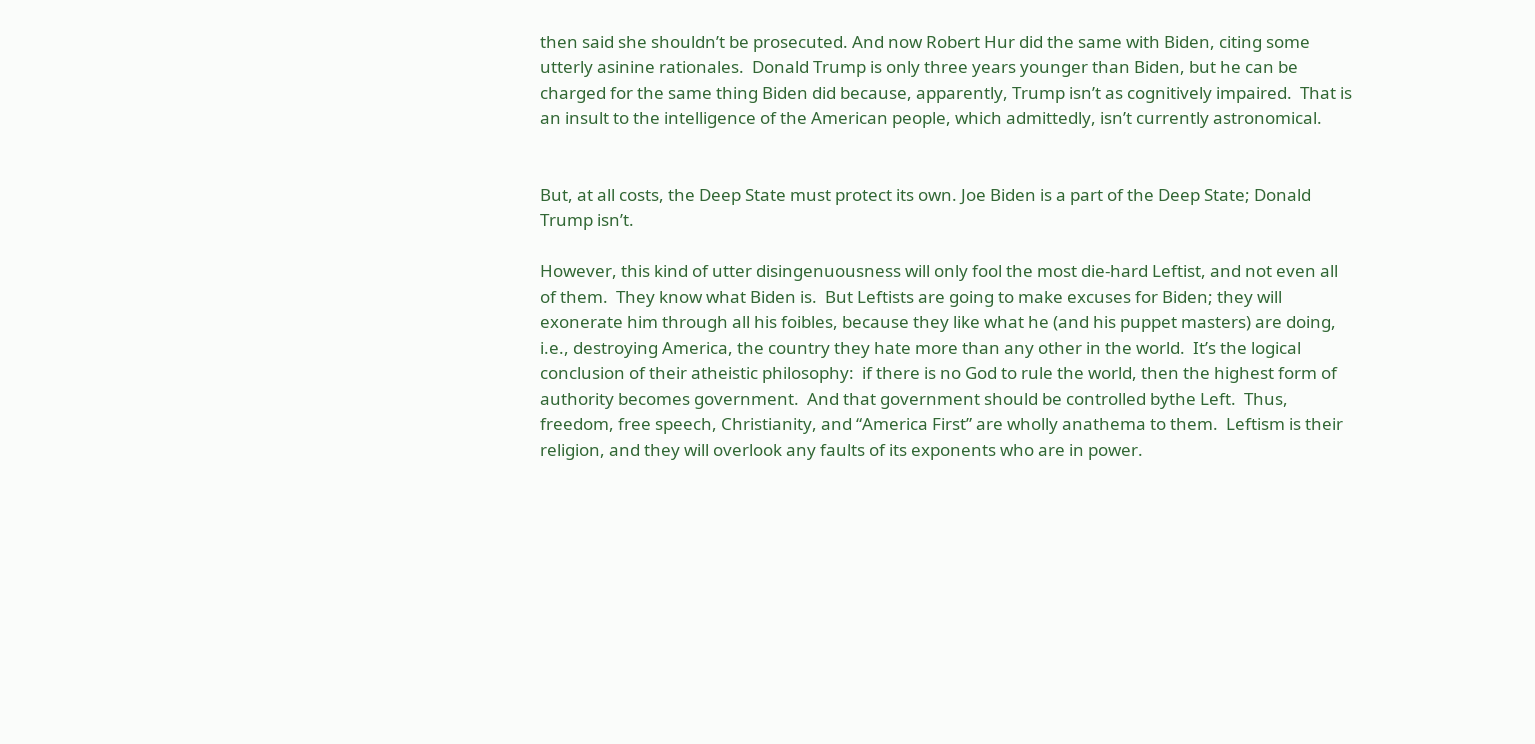then said she shouldn’t be prosecuted. And now Robert Hur did the same with Biden, citing some utterly asinine rationales.  Donald Trump is only three years younger than Biden, but he can be charged for the same thing Biden did because, apparently, Trump isn’t as cognitively impaired.  That is an insult to the intelligence of the American people, which admittedly, isn’t currently astronomical.


But, at all costs, the Deep State must protect its own. Joe Biden is a part of the Deep State; Donald Trump isn’t.

However, this kind of utter disingenuousness will only fool the most die-hard Leftist, and not even all of them.  They know what Biden is.  But Leftists are going to make excuses for Biden; they will exonerate him through all his foibles, because they like what he (and his puppet masters) are doing, i.e., destroying America, the country they hate more than any other in the world.  It’s the logical conclusion of their atheistic philosophy:  if there is no God to rule the world, then the highest form of authority becomes government.  And that government should be controlled bythe Left.  Thus, freedom, free speech, Christianity, and “America First” are wholly anathema to them.  Leftism is their religion, and they will overlook any faults of its exponents who are in power.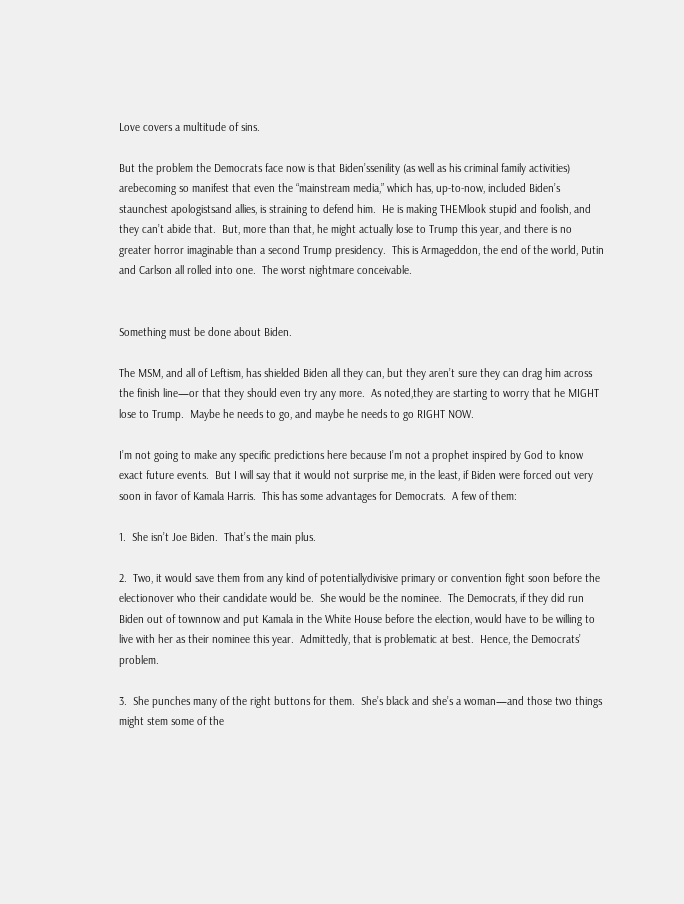Love covers a multitude of sins.

But the problem the Democrats face now is that Biden’ssenility (as well as his criminal family activities) arebecoming so manifest that even the “mainstream media,” which has, up-to-now, included Biden’s staunchest apologistsand allies, is straining to defend him.  He is making THEMlook stupid and foolish, and they can’t abide that.  But, more than that, he might actually lose to Trump this year, and there is no greater horror imaginable than a second Trump presidency.  This is Armageddon, the end of the world, Putin and Carlson all rolled into one.  The worst nightmare conceivable.


Something must be done about Biden.

The MSM, and all of Leftism, has shielded Biden all they can, but they aren’t sure they can drag him across the finish line—or that they should even try any more.  As noted,they are starting to worry that he MIGHT lose to Trump.  Maybe he needs to go, and maybe he needs to go RIGHT NOW.

I’m not going to make any specific predictions here because I’m not a prophet inspired by God to know exact future events.  But I will say that it would not surprise me, in the least, if Biden were forced out very soon in favor of Kamala Harris.  This has some advantages for Democrats.  A few of them:

1.  She isn’t Joe Biden.  That’s the main plus.

2.  Two, it would save them from any kind of potentiallydivisive primary or convention fight soon before the electionover who their candidate would be.  She would be the nominee.  The Democrats, if they did run Biden out of townnow and put Kamala in the White House before the election, would have to be willing to live with her as their nominee this year.  Admittedly, that is problematic at best.  Hence, the Democrats’ problem.

3.  She punches many of the right buttons for them.  She’s black and she’s a woman—and those two things might stem some of the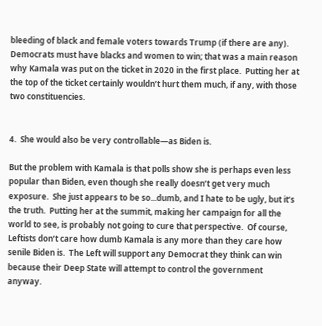bleeding of black and female voters towards Trump (if there are any).  Democrats must have blacks and women to win; that was a main reason why Kamala was put on the ticket in 2020 in the first place.  Putting her at the top of the ticket certainly wouldn’t hurt them much, if any, with those two constituencies.


4.  She would also be very controllable—as Biden is.

But the problem with Kamala is that polls show she is perhaps even less popular than Biden, even though she really doesn’t get very much exposure.  She just appears to be so...dumb, and I hate to be ugly, but it’s the truth.  Putting her at the summit, making her campaign for all the world to see, is probably not going to cure that perspective.  Of course, Leftists don’t care how dumb Kamala is any more than they care how senile Biden is.  The Left will support any Democrat they think can win because their Deep State will attempt to control the government anyway.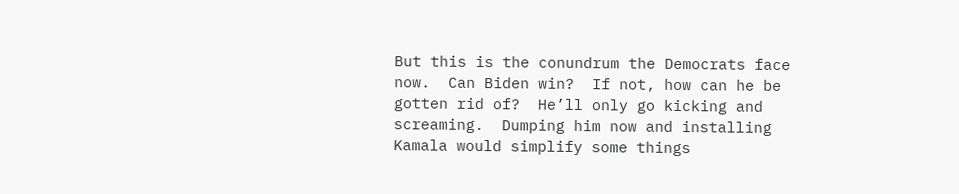But this is the conundrum the Democrats face now.  Can Biden win?  If not, how can he be gotten rid of?  He’ll only go kicking and screaming.  Dumping him now and installing Kamala would simplify some things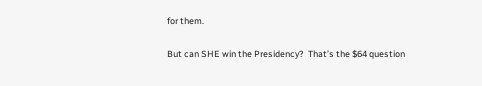for them.

But can SHE win the Presidency?  That’s the $64 question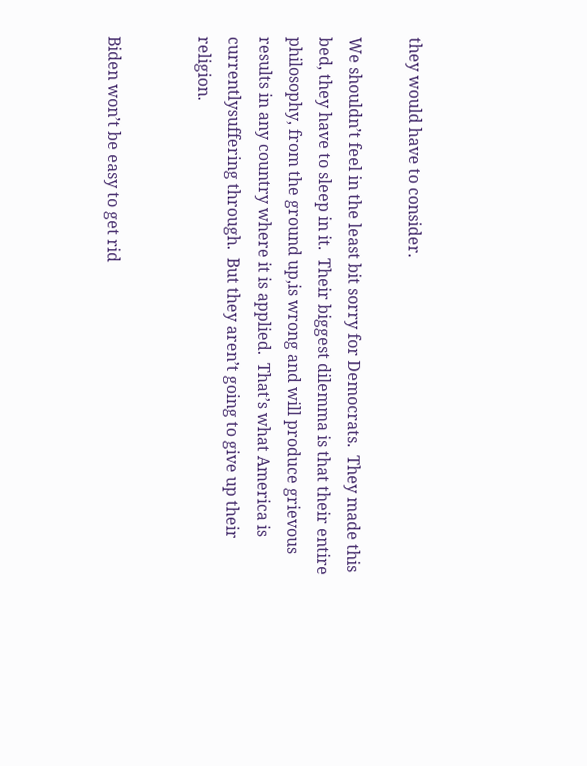they would have to consider.

We shouldn’t feel in the least bit sorry for Democrats.  They made this bed, they have to sleep in it.  Their biggest dilemma is that their entire philosophy, from the ground up,is wrong and will produce grievous results in any country where it is applied.  That’s what America is currentlysuffering through.  But they aren’t going to give up their religion.


Biden won’t be easy to get rid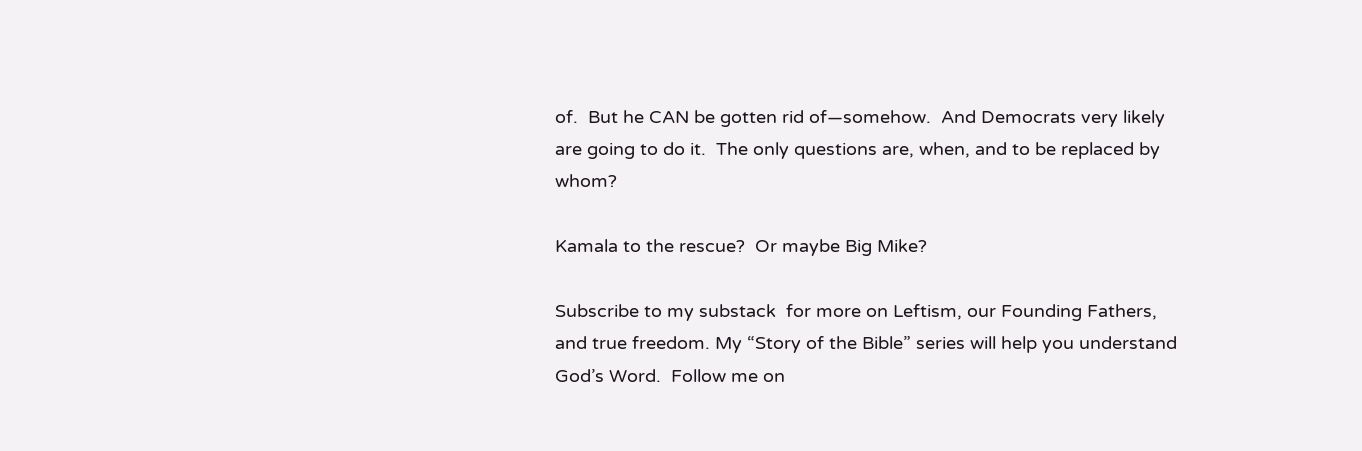of.  But he CAN be gotten rid of—somehow.  And Democrats very likely are going to do it.  The only questions are, when, and to be replaced by whom?

Kamala to the rescue?  Or maybe Big Mike?

Subscribe to my substack  for more on Leftism, our Founding Fathers, and true freedom. My “Story of the Bible” series will help you understand God’s Word.  Follow me on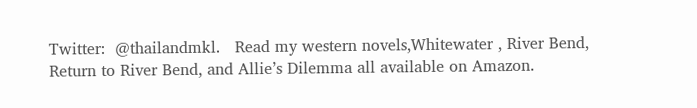Twitter:  @thailandmkl.   Read my western novels,Whitewater , River Bend,  Return to River Bend, and Allie’s Dilemma all available on Amazon.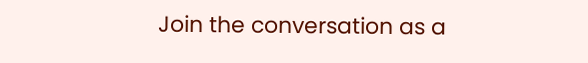Join the conversation as a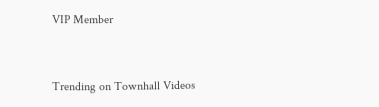VIP Member


Trending on Townhall Videos